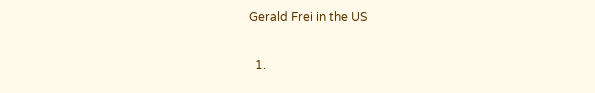Gerald Frei in the US

  1.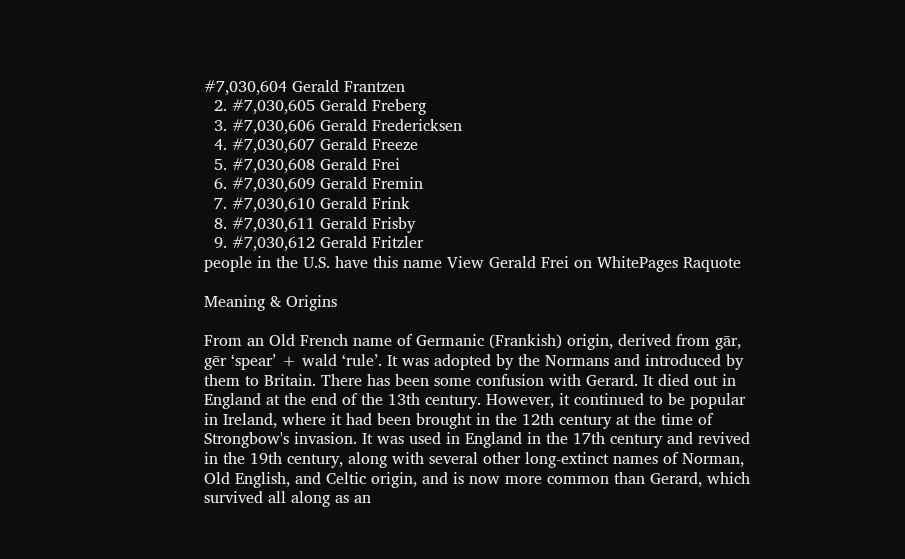#7,030,604 Gerald Frantzen
  2. #7,030,605 Gerald Freberg
  3. #7,030,606 Gerald Fredericksen
  4. #7,030,607 Gerald Freeze
  5. #7,030,608 Gerald Frei
  6. #7,030,609 Gerald Fremin
  7. #7,030,610 Gerald Frink
  8. #7,030,611 Gerald Frisby
  9. #7,030,612 Gerald Fritzler
people in the U.S. have this name View Gerald Frei on WhitePages Raquote

Meaning & Origins

From an Old French name of Germanic (Frankish) origin, derived from gār, gēr ‘spear’ + wald ‘rule’. It was adopted by the Normans and introduced by them to Britain. There has been some confusion with Gerard. It died out in England at the end of the 13th century. However, it continued to be popular in Ireland, where it had been brought in the 12th century at the time of Strongbow's invasion. It was used in England in the 17th century and revived in the 19th century, along with several other long-extinct names of Norman, Old English, and Celtic origin, and is now more common than Gerard, which survived all along as an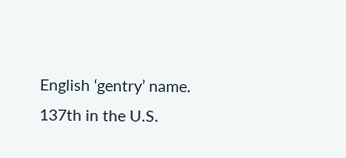English ‘gentry’ name.
137th in the U.S.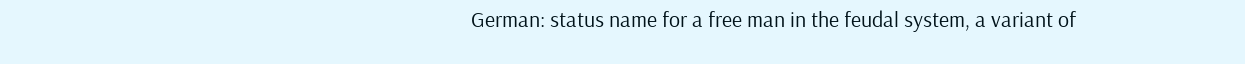German: status name for a free man in the feudal system, a variant of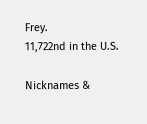Frey.
11,722nd in the U.S.

Nicknames &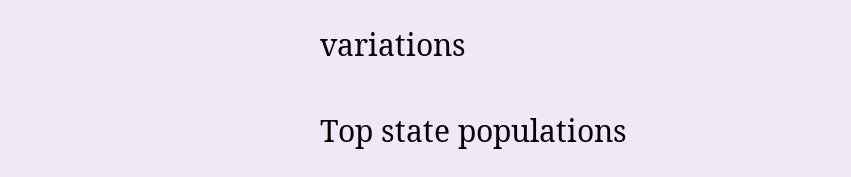variations

Top state populations